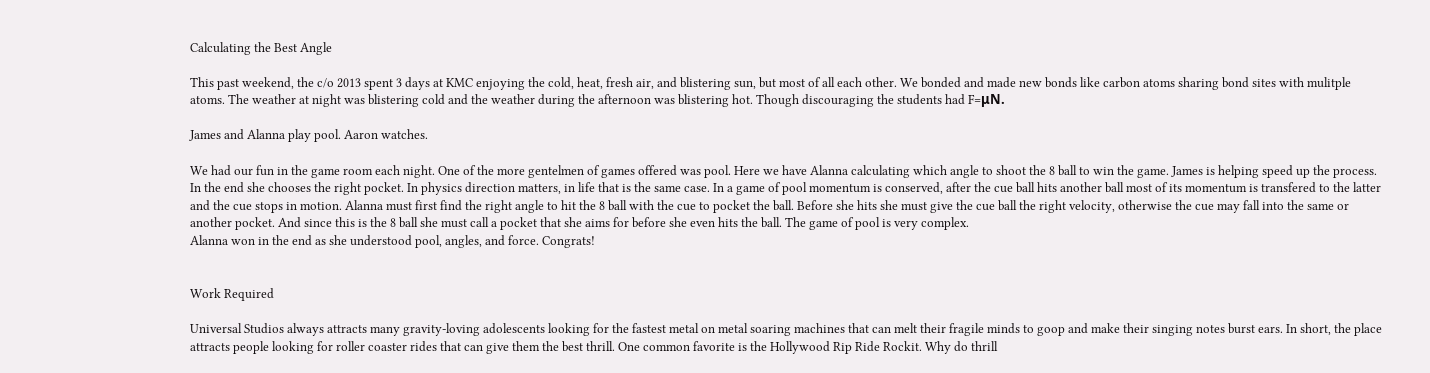Calculating the Best Angle

This past weekend, the c/o 2013 spent 3 days at KMC enjoying the cold, heat, fresh air, and blistering sun, but most of all each other. We bonded and made new bonds like carbon atoms sharing bond sites with mulitple atoms. The weather at night was blistering cold and the weather during the afternoon was blistering hot. Though discouraging the students had F=μN.

James and Alanna play pool. Aaron watches.

We had our fun in the game room each night. One of the more gentelmen of games offered was pool. Here we have Alanna calculating which angle to shoot the 8 ball to win the game. James is helping speed up the process. In the end she chooses the right pocket. In physics direction matters, in life that is the same case. In a game of pool momentum is conserved, after the cue ball hits another ball most of its momentum is transfered to the latter and the cue stops in motion. Alanna must first find the right angle to hit the 8 ball with the cue to pocket the ball. Before she hits she must give the cue ball the right velocity, otherwise the cue may fall into the same or another pocket. And since this is the 8 ball she must call a pocket that she aims for before she even hits the ball. The game of pool is very complex.
Alanna won in the end as she understood pool, angles, and force. Congrats!


Work Required

Universal Studios always attracts many gravity-loving adolescents looking for the fastest metal on metal soaring machines that can melt their fragile minds to goop and make their singing notes burst ears. In short, the place attracts people looking for roller coaster rides that can give them the best thrill. One common favorite is the Hollywood Rip Ride Rockit. Why do thrill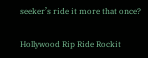seeker’s ride it more that once?

Hollywood Rip Ride Rockit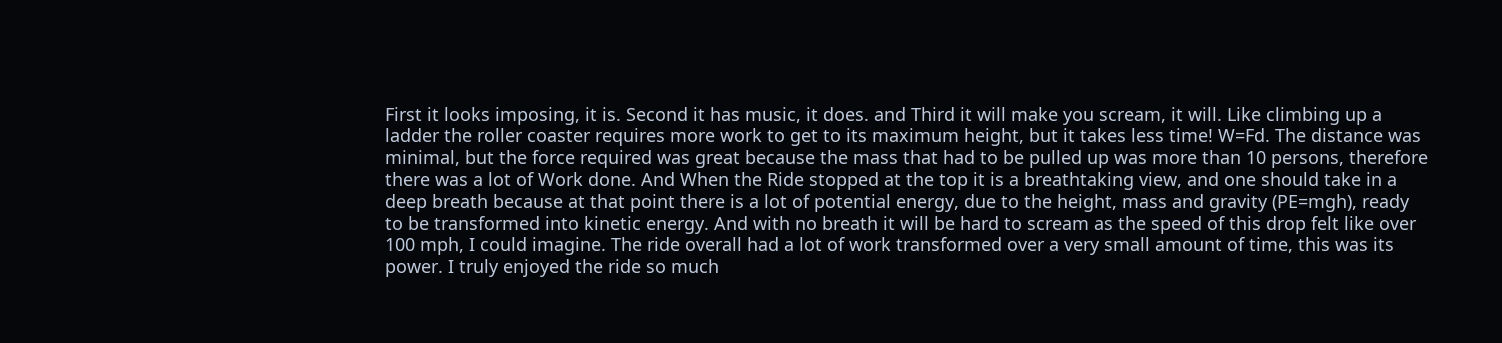First it looks imposing, it is. Second it has music, it does. and Third it will make you scream, it will. Like climbing up a ladder the roller coaster requires more work to get to its maximum height, but it takes less time! W=Fd. The distance was minimal, but the force required was great because the mass that had to be pulled up was more than 10 persons, therefore there was a lot of Work done. And When the Ride stopped at the top it is a breathtaking view, and one should take in a deep breath because at that point there is a lot of potential energy, due to the height, mass and gravity (PE=mgh), ready to be transformed into kinetic energy. And with no breath it will be hard to scream as the speed of this drop felt like over 100 mph, I could imagine. The ride overall had a lot of work transformed over a very small amount of time, this was its power. I truly enjoyed the ride so much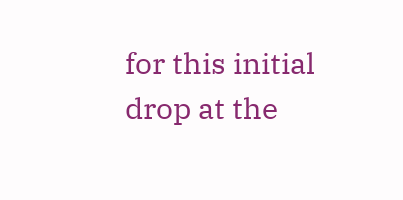for this initial drop at the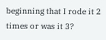beginning that I rode it 2 times or was it 3?